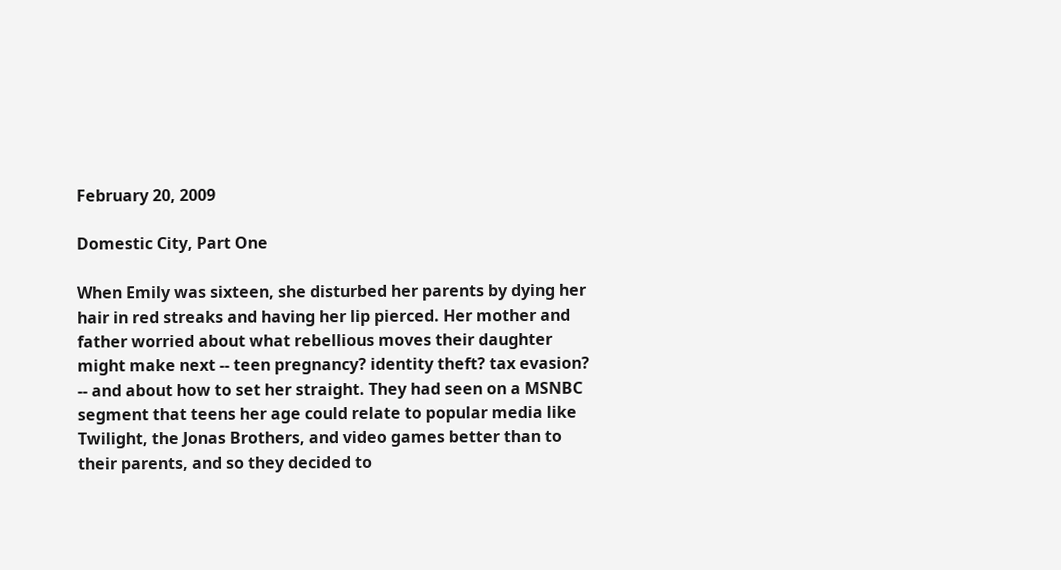February 20, 2009

Domestic City, Part One

When Emily was sixteen, she disturbed her parents by dying her hair in red streaks and having her lip pierced. Her mother and father worried about what rebellious moves their daughter might make next -- teen pregnancy? identity theft? tax evasion? -- and about how to set her straight. They had seen on a MSNBC segment that teens her age could relate to popular media like Twilight, the Jonas Brothers, and video games better than to their parents, and so they decided to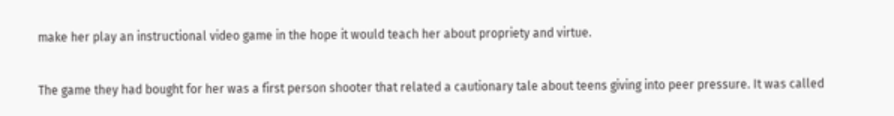make her play an instructional video game in the hope it would teach her about propriety and virtue.

The game they had bought for her was a first person shooter that related a cautionary tale about teens giving into peer pressure. It was called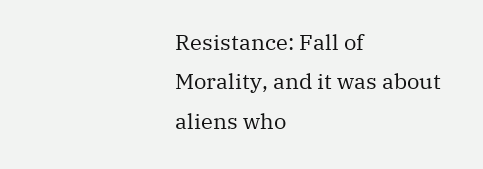Resistance: Fall of Morality, and it was about aliens who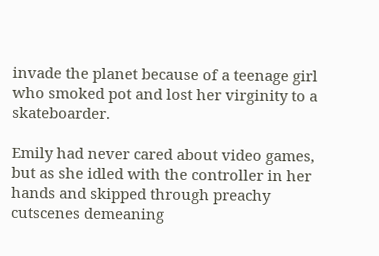invade the planet because of a teenage girl who smoked pot and lost her virginity to a skateboarder.

Emily had never cared about video games, but as she idled with the controller in her hands and skipped through preachy cutscenes demeaning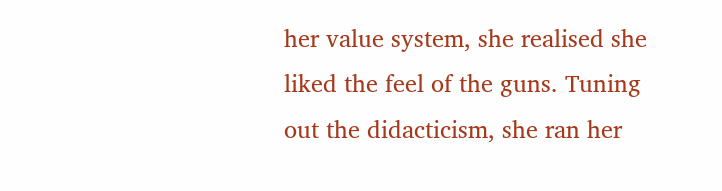her value system, she realised she liked the feel of the guns. Tuning out the didacticism, she ran her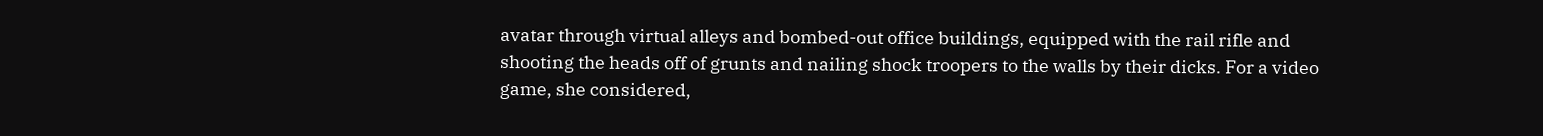avatar through virtual alleys and bombed-out office buildings, equipped with the rail rifle and shooting the heads off of grunts and nailing shock troopers to the walls by their dicks. For a video game, she considered,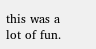this was a lot of fun.